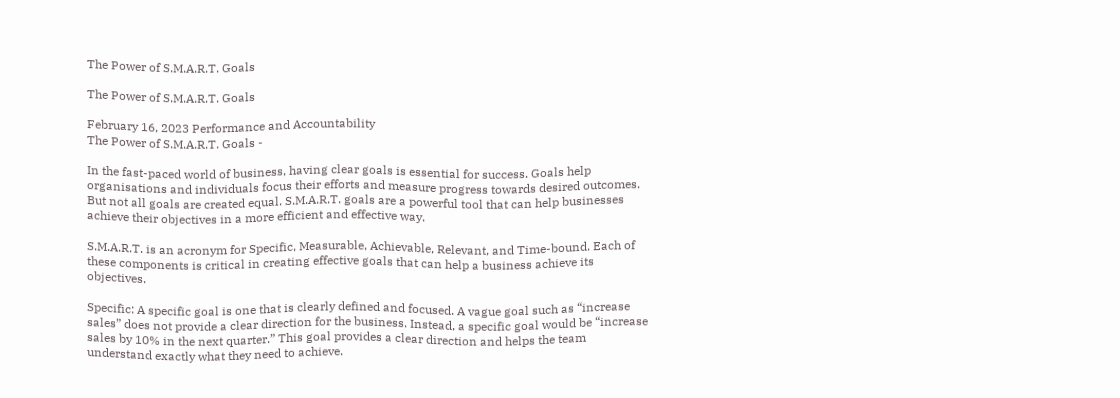The Power of S.M.A.R.T. Goals

The Power of S.M.A.R.T. Goals

February 16, 2023 Performance and Accountability
The Power of S.M.A.R.T. Goals -

In the fast-paced world of business, having clear goals is essential for success. Goals help organisations and individuals focus their efforts and measure progress towards desired outcomes. But not all goals are created equal. S.M.A.R.T. goals are a powerful tool that can help businesses achieve their objectives in a more efficient and effective way.

S.M.A.R.T. is an acronym for Specific, Measurable, Achievable, Relevant, and Time-bound. Each of these components is critical in creating effective goals that can help a business achieve its objectives.

Specific: A specific goal is one that is clearly defined and focused. A vague goal such as “increase sales” does not provide a clear direction for the business. Instead, a specific goal would be “increase sales by 10% in the next quarter.” This goal provides a clear direction and helps the team understand exactly what they need to achieve.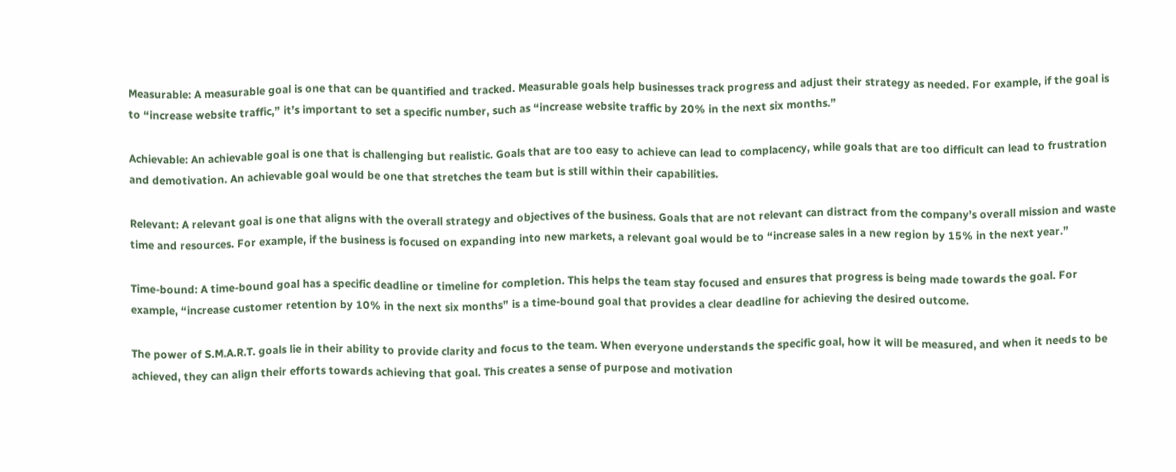Measurable: A measurable goal is one that can be quantified and tracked. Measurable goals help businesses track progress and adjust their strategy as needed. For example, if the goal is to “increase website traffic,” it’s important to set a specific number, such as “increase website traffic by 20% in the next six months.”

Achievable: An achievable goal is one that is challenging but realistic. Goals that are too easy to achieve can lead to complacency, while goals that are too difficult can lead to frustration and demotivation. An achievable goal would be one that stretches the team but is still within their capabilities.

Relevant: A relevant goal is one that aligns with the overall strategy and objectives of the business. Goals that are not relevant can distract from the company’s overall mission and waste time and resources. For example, if the business is focused on expanding into new markets, a relevant goal would be to “increase sales in a new region by 15% in the next year.”

Time-bound: A time-bound goal has a specific deadline or timeline for completion. This helps the team stay focused and ensures that progress is being made towards the goal. For example, “increase customer retention by 10% in the next six months” is a time-bound goal that provides a clear deadline for achieving the desired outcome.

The power of S.M.A.R.T. goals lie in their ability to provide clarity and focus to the team. When everyone understands the specific goal, how it will be measured, and when it needs to be achieved, they can align their efforts towards achieving that goal. This creates a sense of purpose and motivation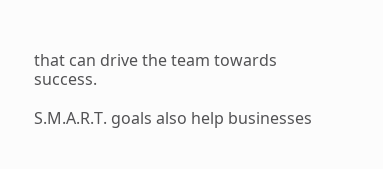that can drive the team towards success.

S.M.A.R.T. goals also help businesses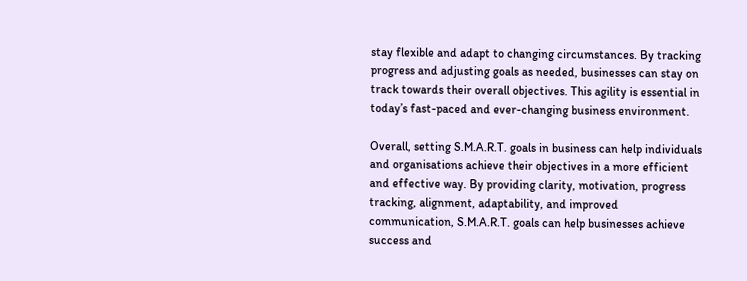stay flexible and adapt to changing circumstances. By tracking progress and adjusting goals as needed, businesses can stay on track towards their overall objectives. This agility is essential in today’s fast-paced and ever-changing business environment.

Overall, setting S.M.A.R.T. goals in business can help individuals and organisations achieve their objectives in a more efficient and effective way. By providing clarity, motivation, progress tracking, alignment, adaptability, and improved communication, S.M.A.R.T. goals can help businesses achieve success and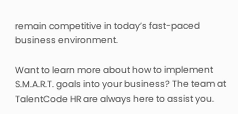remain competitive in today’s fast-paced business environment.

Want to learn more about how to implement S.M.A.R.T. goals into your business? The team at TalentCode HR are always here to assist you.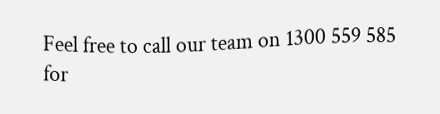Feel free to call our team on 1300 559 585 for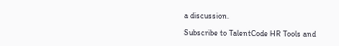a discussion.

Subscribe to TalentCode HR Tools and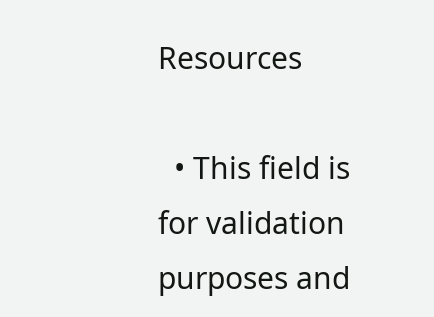Resources

  • This field is for validation purposes and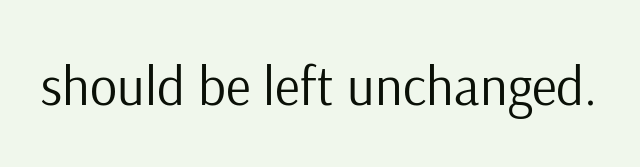should be left unchanged.